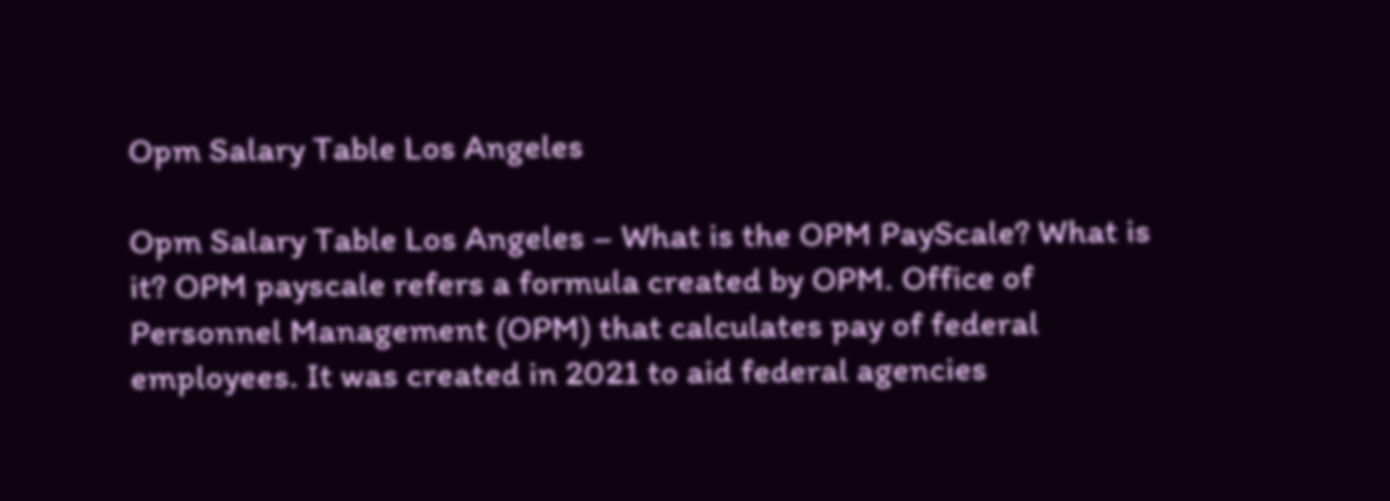Opm Salary Table Los Angeles

Opm Salary Table Los Angeles – What is the OPM PayScale? What is it? OPM payscale refers a formula created by OPM. Office of Personnel Management (OPM) that calculates pay of federal employees. It was created in 2021 to aid federal agencies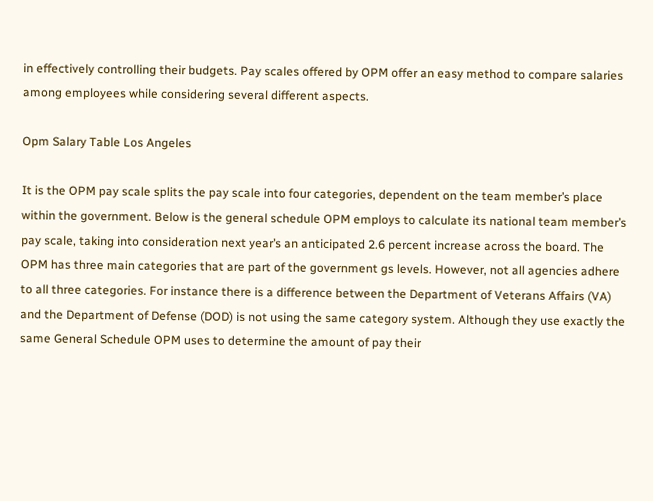in effectively controlling their budgets. Pay scales offered by OPM offer an easy method to compare salaries among employees while considering several different aspects.

Opm Salary Table Los Angeles

It is the OPM pay scale splits the pay scale into four categories, dependent on the team member’s place within the government. Below is the general schedule OPM employs to calculate its national team member’s pay scale, taking into consideration next year’s an anticipated 2.6 percent increase across the board. The OPM has three main categories that are part of the government gs levels. However, not all agencies adhere to all three categories. For instance there is a difference between the Department of Veterans Affairs (VA) and the Department of Defense (DOD) is not using the same category system. Although they use exactly the same General Schedule OPM uses to determine the amount of pay their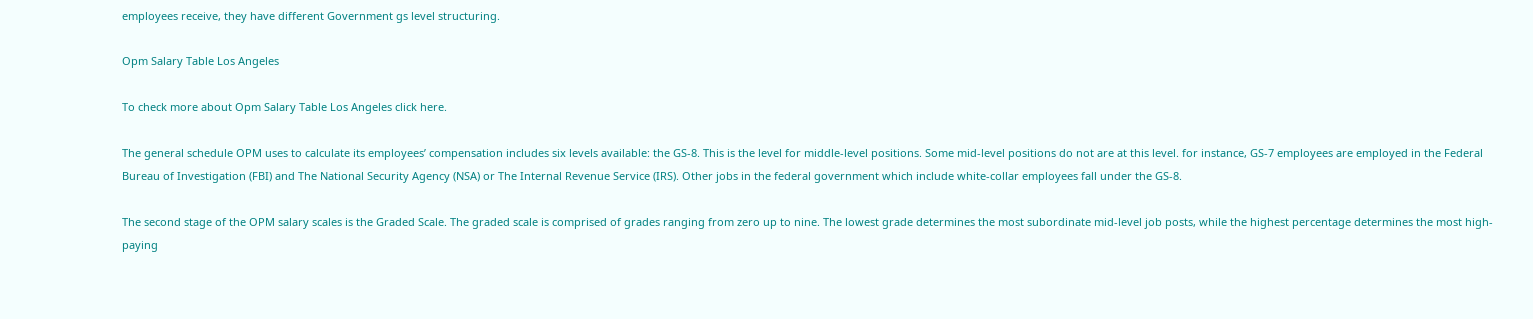employees receive, they have different Government gs level structuring.

Opm Salary Table Los Angeles

To check more about Opm Salary Table Los Angeles click here.

The general schedule OPM uses to calculate its employees’ compensation includes six levels available: the GS-8. This is the level for middle-level positions. Some mid-level positions do not are at this level. for instance, GS-7 employees are employed in the Federal Bureau of Investigation (FBI) and The National Security Agency (NSA) or The Internal Revenue Service (IRS). Other jobs in the federal government which include white-collar employees fall under the GS-8.

The second stage of the OPM salary scales is the Graded Scale. The graded scale is comprised of grades ranging from zero up to nine. The lowest grade determines the most subordinate mid-level job posts, while the highest percentage determines the most high-paying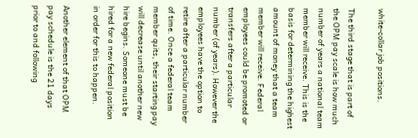white-collar job positions.

The third stage that is part of the OPM pay scale is how much number of years a national team member will receive. This is the basis for determining the highest amount of money that a team member will receive. Federal employees could be promoted or transfers after a particular number (of years). However the employees have the option to retire after a particular number of time. Once a federal team member quits, their starting pay will decrease until another new hire begins. Someone must be hired for a new federal position in order for this to happen.

Another element of that OPM pay schedule is the 21 days prior to and following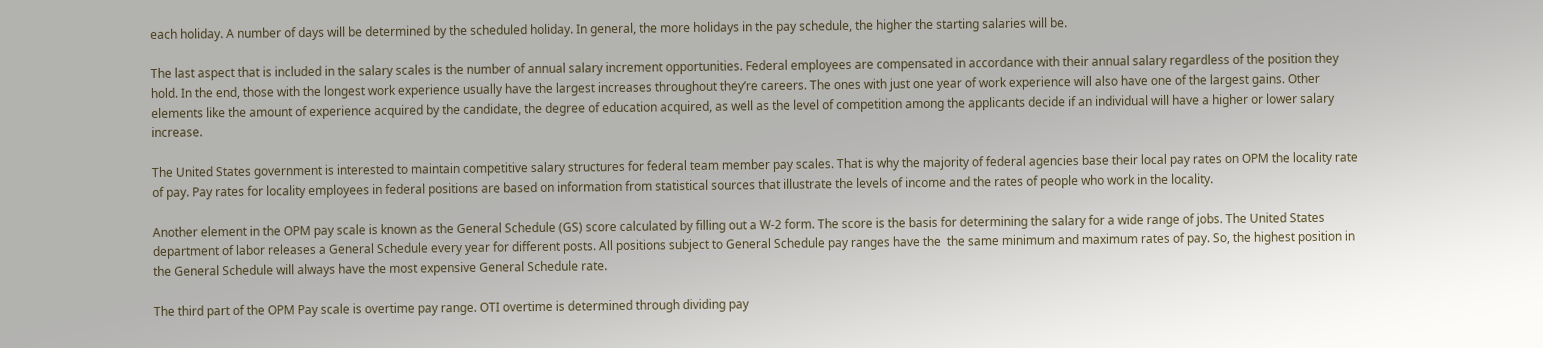each holiday. A number of days will be determined by the scheduled holiday. In general, the more holidays in the pay schedule, the higher the starting salaries will be.

The last aspect that is included in the salary scales is the number of annual salary increment opportunities. Federal employees are compensated in accordance with their annual salary regardless of the position they hold. In the end, those with the longest work experience usually have the largest increases throughout they’re careers. The ones with just one year of work experience will also have one of the largest gains. Other elements like the amount of experience acquired by the candidate, the degree of education acquired, as well as the level of competition among the applicants decide if an individual will have a higher or lower salary increase.

The United States government is interested to maintain competitive salary structures for federal team member pay scales. That is why the majority of federal agencies base their local pay rates on OPM the locality rate of pay. Pay rates for locality employees in federal positions are based on information from statistical sources that illustrate the levels of income and the rates of people who work in the locality.

Another element in the OPM pay scale is known as the General Schedule (GS) score calculated by filling out a W-2 form. The score is the basis for determining the salary for a wide range of jobs. The United States department of labor releases a General Schedule every year for different posts. All positions subject to General Schedule pay ranges have the  the same minimum and maximum rates of pay. So, the highest position in the General Schedule will always have the most expensive General Schedule rate.

The third part of the OPM Pay scale is overtime pay range. OTI overtime is determined through dividing pay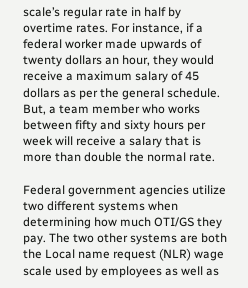scale’s regular rate in half by overtime rates. For instance, if a federal worker made upwards of twenty dollars an hour, they would receive a maximum salary of 45 dollars as per the general schedule. But, a team member who works between fifty and sixty hours per week will receive a salary that is more than double the normal rate.

Federal government agencies utilize two different systems when determining how much OTI/GS they pay. The two other systems are both the Local name request (NLR) wage scale used by employees as well as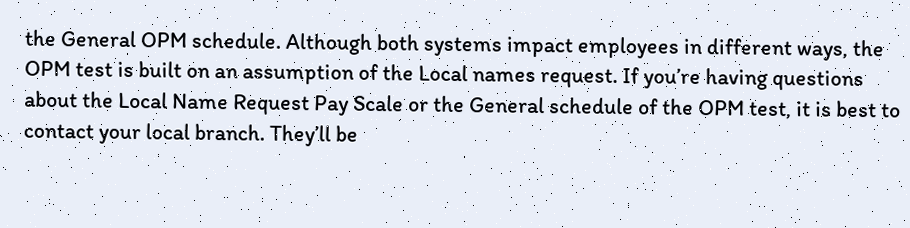the General OPM schedule. Although both systems impact employees in different ways, the OPM test is built on an assumption of the Local names request. If you’re having questions about the Local Name Request Pay Scale or the General schedule of the OPM test, it is best to contact your local branch. They’ll be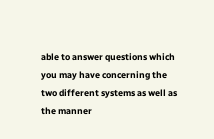able to answer questions which you may have concerning the two different systems as well as the manner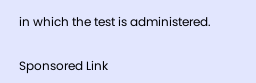in which the test is administered.

Sponsored Link